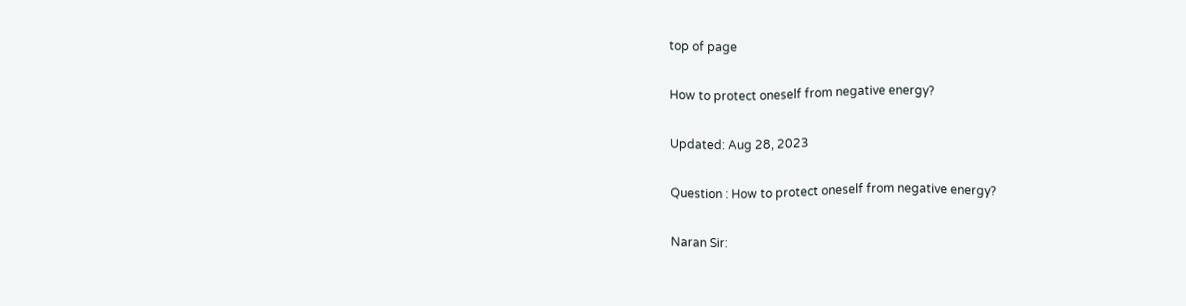top of page

How to protect oneself from negative energy?

Updated: Aug 28, 2023

Question : How to protect oneself from negative energy?

Naran Sir: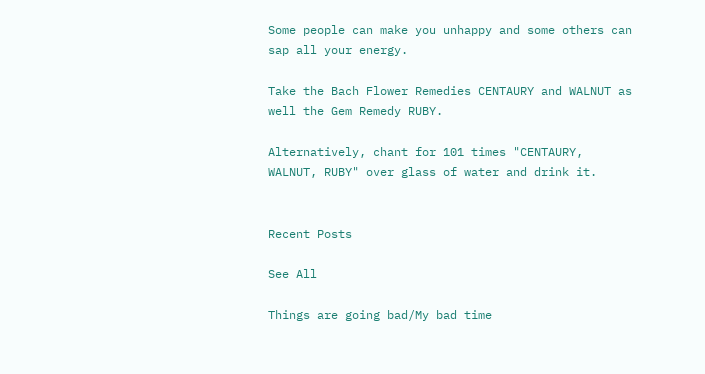Some people can make you unhappy and some others can sap all your energy.

Take the Bach Flower Remedies CENTAURY and WALNUT as well the Gem Remedy RUBY.

Alternatively, chant for 101 times "CENTAURY, WALNUT, RUBY" over glass of water and drink it.


Recent Posts

See All

Things are going bad/My bad time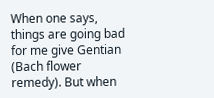When one says, things are going bad for me give Gentian (Bach flower remedy). But when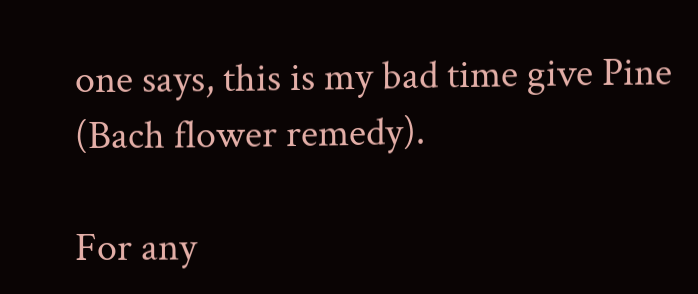one says, this is my bad time give Pine (Bach flower remedy).

For any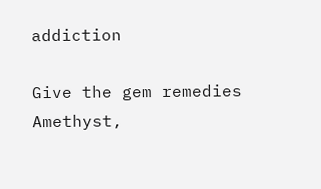addiction

Give the gem remedies Amethyst,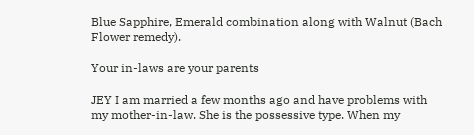Blue Sapphire, Emerald combination along with Walnut (Bach Flower remedy).

Your in-laws are your parents

JEY I am married a few months ago and have problems with my mother-in-law. She is the possessive type. When my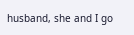husband, she and I go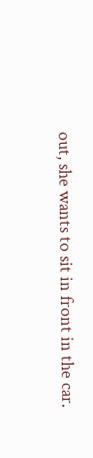out, she wants to sit in front in the car.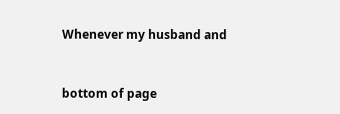Whenever my husband and


bottom of page